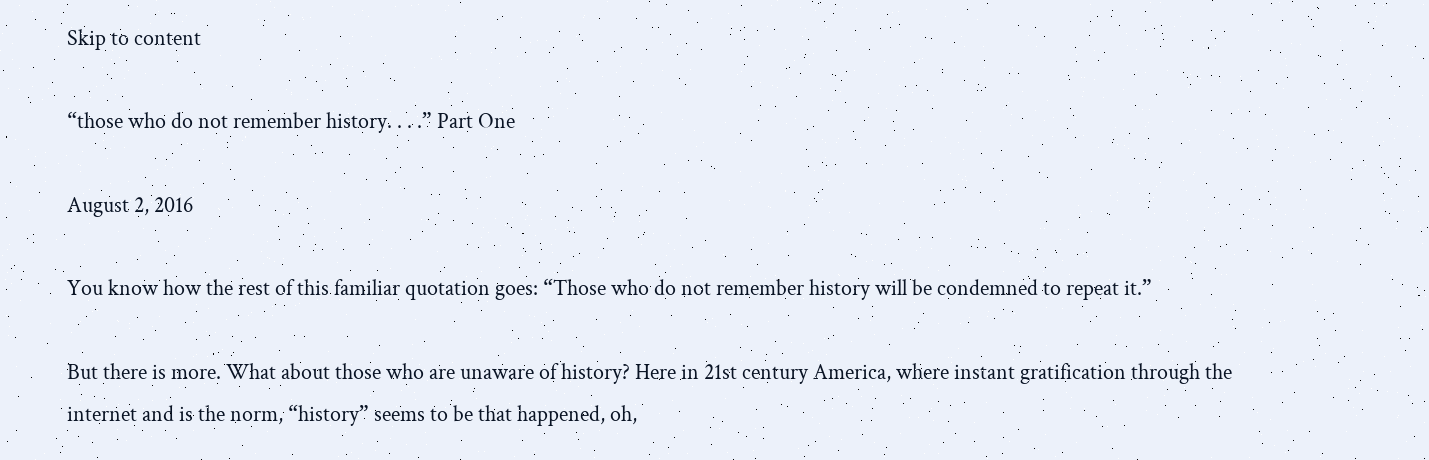Skip to content

“those who do not remember history. . . .” Part One

August 2, 2016

You know how the rest of this familiar quotation goes: “Those who do not remember history will be condemned to repeat it.”

But there is more. What about those who are unaware of history? Here in 21st century America, where instant gratification through the internet and is the norm, “history” seems to be that happened, oh,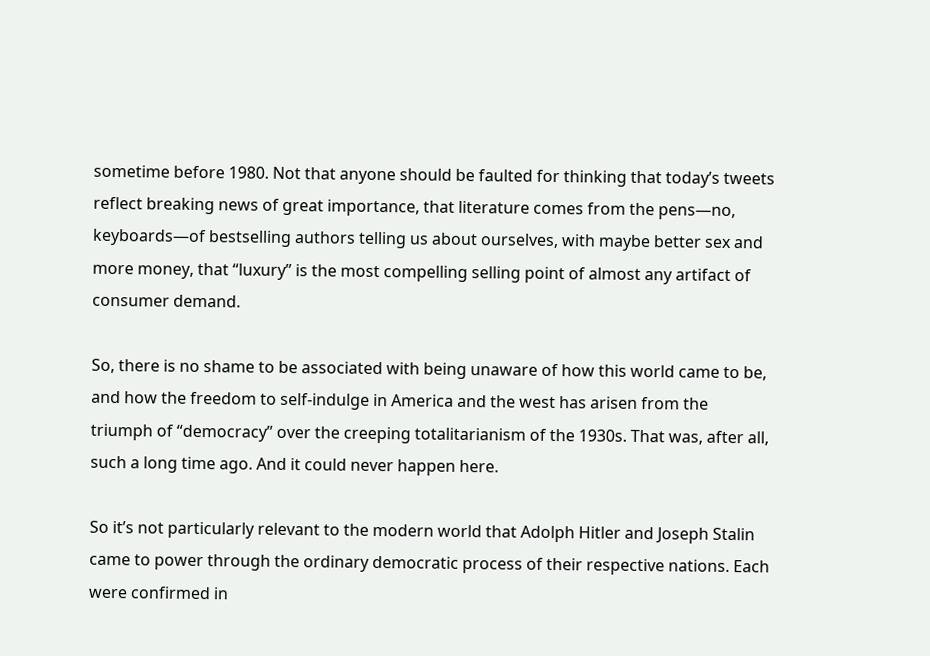sometime before 1980. Not that anyone should be faulted for thinking that today’s tweets reflect breaking news of great importance, that literature comes from the pens—no, keyboards—of bestselling authors telling us about ourselves, with maybe better sex and more money, that “luxury” is the most compelling selling point of almost any artifact of consumer demand.

So, there is no shame to be associated with being unaware of how this world came to be, and how the freedom to self-indulge in America and the west has arisen from the triumph of “democracy” over the creeping totalitarianism of the 1930s. That was, after all, such a long time ago. And it could never happen here.

So it’s not particularly relevant to the modern world that Adolph Hitler and Joseph Stalin came to power through the ordinary democratic process of their respective nations. Each were confirmed in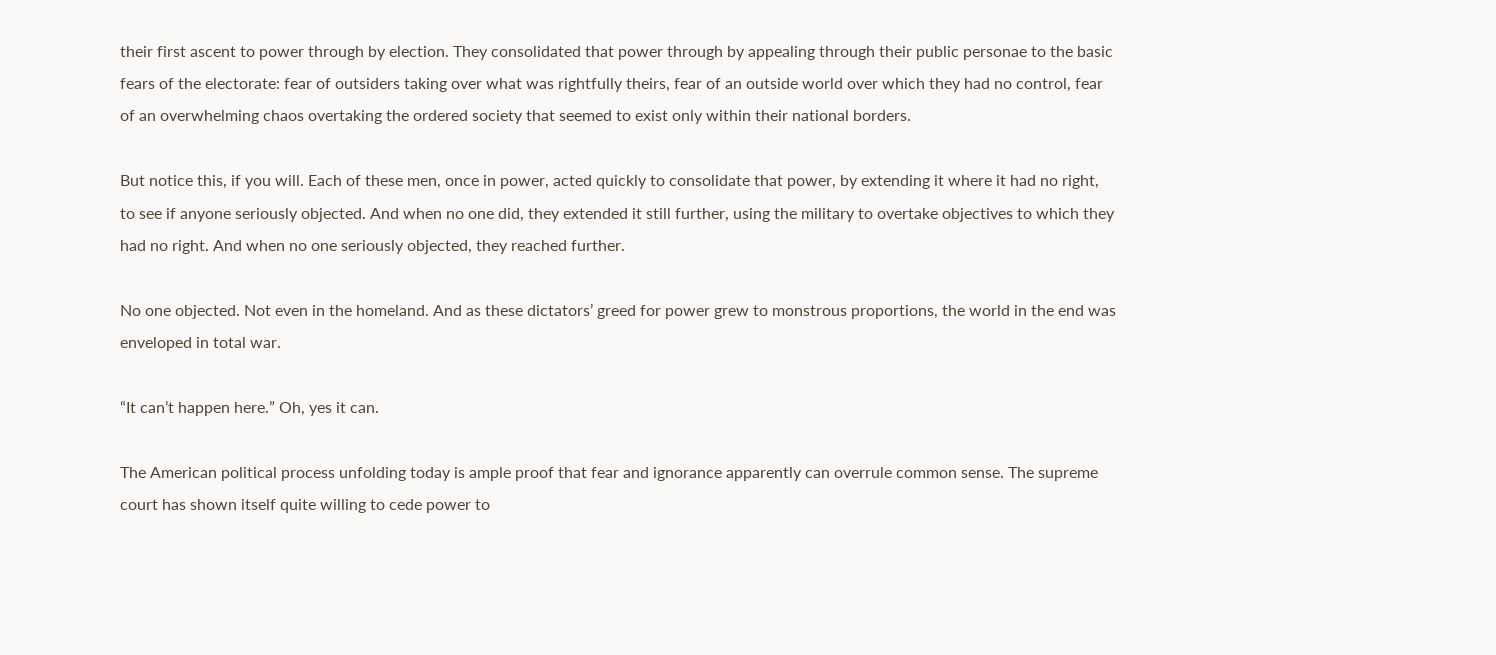their first ascent to power through by election. They consolidated that power through by appealing through their public personae to the basic fears of the electorate: fear of outsiders taking over what was rightfully theirs, fear of an outside world over which they had no control, fear of an overwhelming chaos overtaking the ordered society that seemed to exist only within their national borders.

But notice this, if you will. Each of these men, once in power, acted quickly to consolidate that power, by extending it where it had no right, to see if anyone seriously objected. And when no one did, they extended it still further, using the military to overtake objectives to which they had no right. And when no one seriously objected, they reached further.

No one objected. Not even in the homeland. And as these dictators’ greed for power grew to monstrous proportions, the world in the end was enveloped in total war.

“It can’t happen here.” Oh, yes it can.

The American political process unfolding today is ample proof that fear and ignorance apparently can overrule common sense. The supreme court has shown itself quite willing to cede power to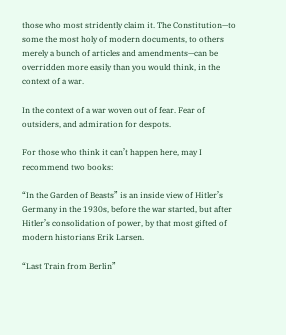those who most stridently claim it. The Constitution—to some the most holy of modern documents, to others merely a bunch of articles and amendments—can be overridden more easily than you would think, in the context of a war.

In the context of a war woven out of fear. Fear of outsiders, and admiration for despots.

For those who think it can’t happen here, may I recommend two books:

“In the Garden of Beasts” is an inside view of Hitler’s Germany in the 1930s, before the war started, but after Hitler’s consolidation of power, by that most gifted of modern historians Erik Larsen.

“Last Train from Berlin”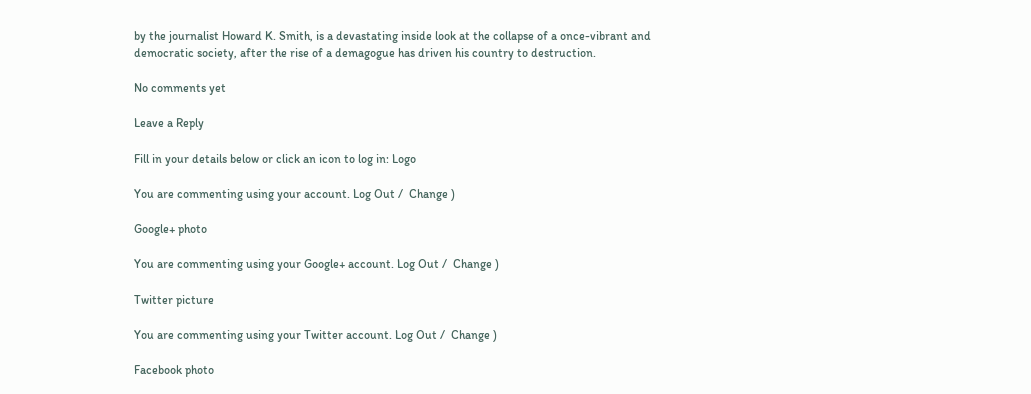by the journalist Howard K. Smith, is a devastating inside look at the collapse of a once-vibrant and democratic society, after the rise of a demagogue has driven his country to destruction.

No comments yet

Leave a Reply

Fill in your details below or click an icon to log in: Logo

You are commenting using your account. Log Out /  Change )

Google+ photo

You are commenting using your Google+ account. Log Out /  Change )

Twitter picture

You are commenting using your Twitter account. Log Out /  Change )

Facebook photo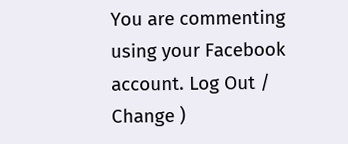You are commenting using your Facebook account. Log Out /  Change )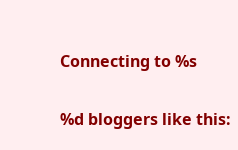Connecting to %s

%d bloggers like this: